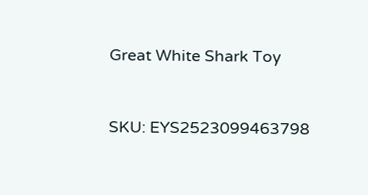Great White Shark Toy


SKU: EYS2523099463798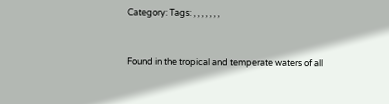Category: Tags: , , , , , , ,


Found in the tropical and temperate waters of all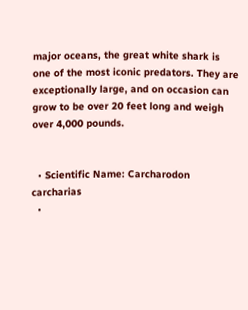major oceans, the great white shark is one of the most iconic predators. They are exceptionally large, and on occasion can grow to be over 20 feet long and weigh over 4,000 pounds.


  • Scientific Name: Carcharodon carcharias
  •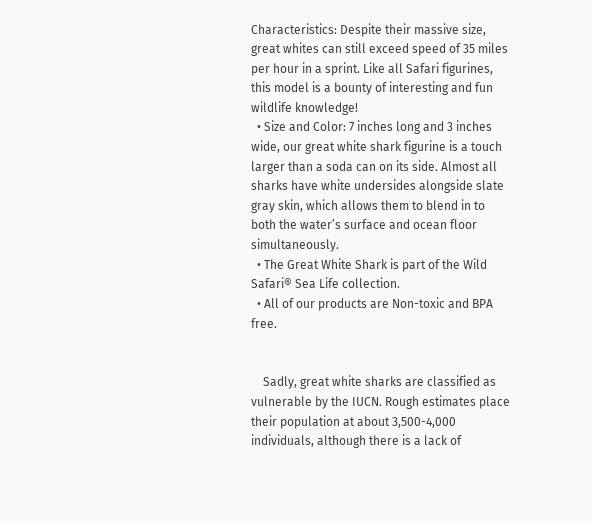Characteristics: Despite their massive size, great whites can still exceed speed of 35 miles per hour in a sprint. Like all Safari figurines, this model is a bounty of interesting and fun wildlife knowledge!
  • Size and Color: 7 inches long and 3 inches wide, our great white shark figurine is a touch larger than a soda can on its side. Almost all sharks have white undersides alongside slate gray skin, which allows them to blend in to both the water’s surface and ocean floor simultaneously.
  • The Great White Shark is part of the Wild Safari® Sea Life collection.
  • All of our products are Non-toxic and BPA free.


    Sadly, great white sharks are classified as vulnerable by the IUCN. Rough estimates place their population at about 3,500-4,000 individuals, although there is a lack of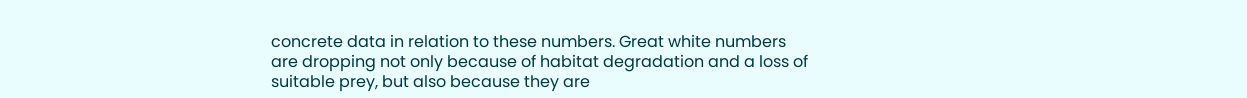concrete data in relation to these numbers. Great white numbers are dropping not only because of habitat degradation and a loss of suitable prey, but also because they are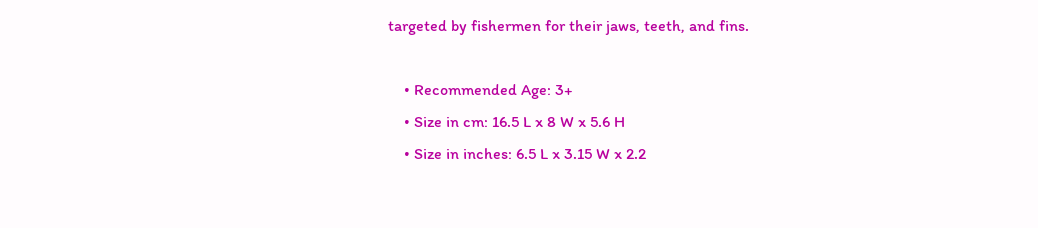targeted by fishermen for their jaws, teeth, and fins.

    • Recommended Age: 3+
    • Size in cm: 16.5 L x 8 W x 5.6 H
    • Size in inches: 6.5 L x 3.15 W x 2.2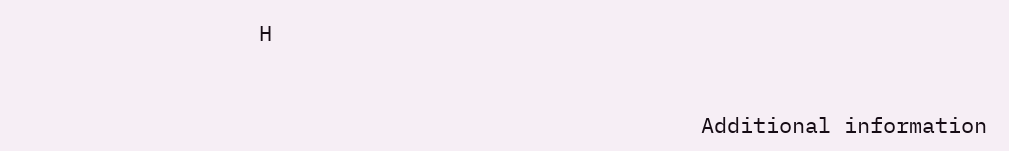H


                                  Additional information